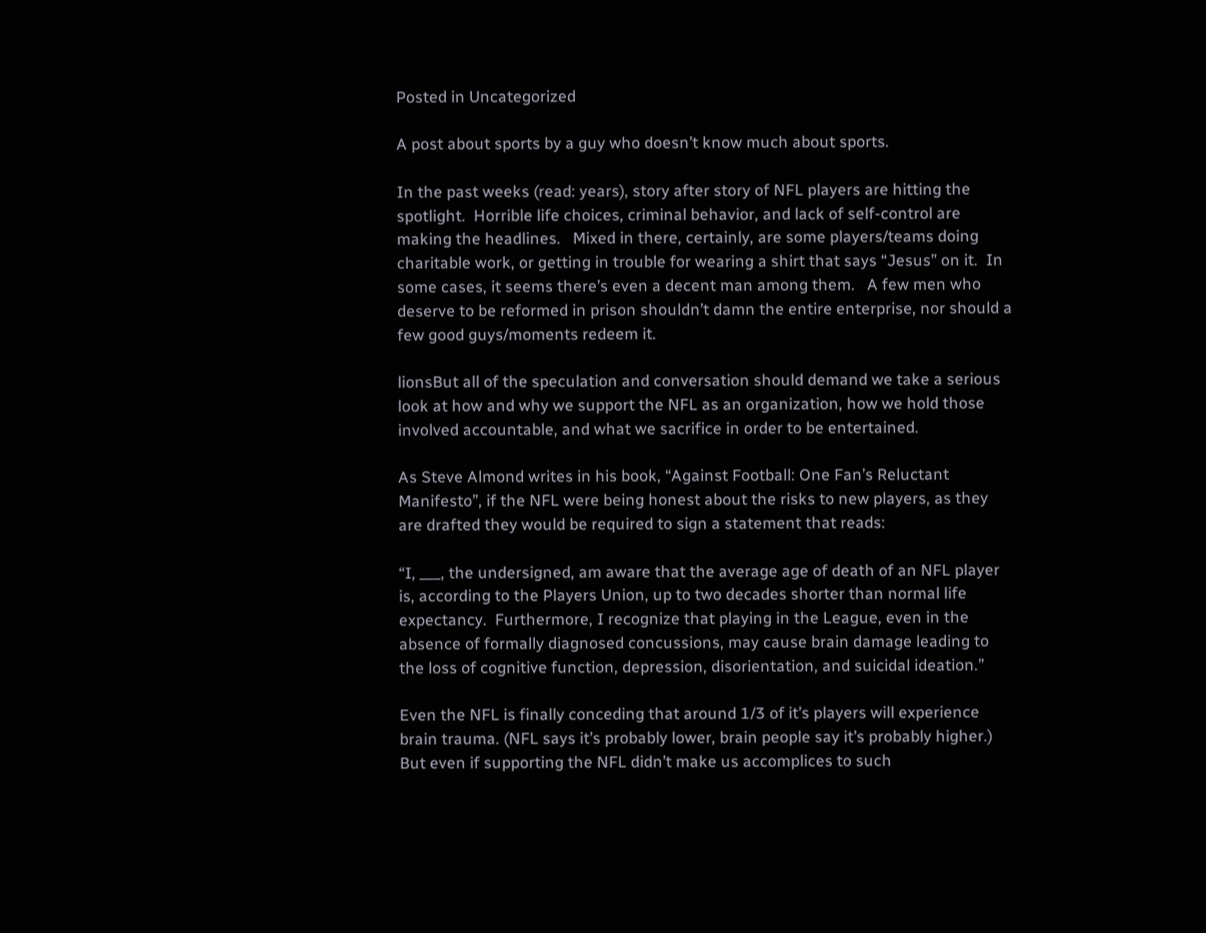Posted in Uncategorized

A post about sports by a guy who doesn’t know much about sports.

In the past weeks (read: years), story after story of NFL players are hitting the spotlight.  Horrible life choices, criminal behavior, and lack of self-control are making the headlines.   Mixed in there, certainly, are some players/teams doing charitable work, or getting in trouble for wearing a shirt that says “Jesus” on it.  In some cases, it seems there’s even a decent man among them.   A few men who deserve to be reformed in prison shouldn’t damn the entire enterprise, nor should a few good guys/moments redeem it.

lionsBut all of the speculation and conversation should demand we take a serious look at how and why we support the NFL as an organization, how we hold those involved accountable, and what we sacrifice in order to be entertained.

As Steve Almond writes in his book, “Against Football: One Fan’s Reluctant Manifesto”, if the NFL were being honest about the risks to new players, as they are drafted they would be required to sign a statement that reads:

“I, ___, the undersigned, am aware that the average age of death of an NFL player is, according to the Players Union, up to two decades shorter than normal life expectancy.  Furthermore, I recognize that playing in the League, even in the absence of formally diagnosed concussions, may cause brain damage leading to the loss of cognitive function, depression, disorientation, and suicidal ideation.”

Even the NFL is finally conceding that around 1/3 of it’s players will experience brain trauma. (NFL says it’s probably lower, brain people say it’s probably higher.)  But even if supporting the NFL didn’t make us accomplices to such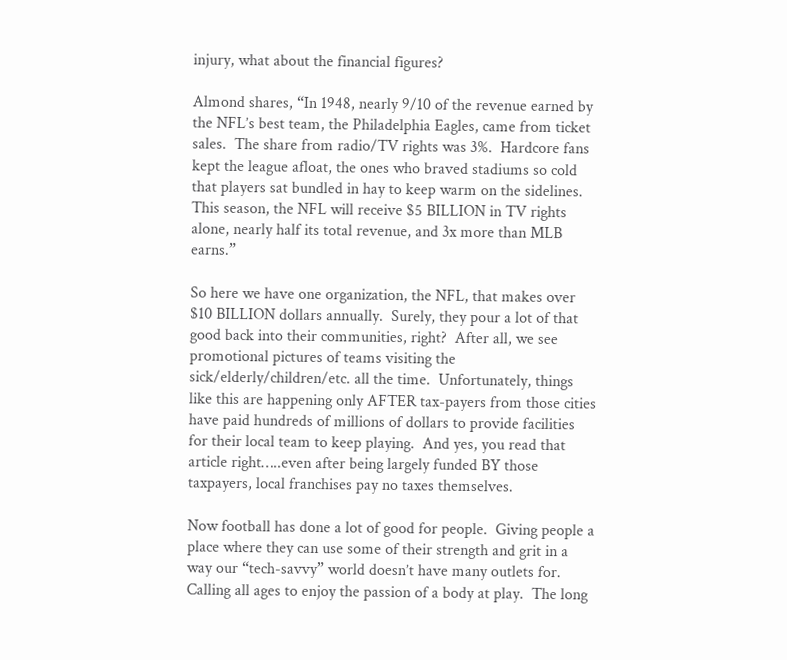injury, what about the financial figures?

Almond shares, “In 1948, nearly 9/10 of the revenue earned by the NFL’s best team, the Philadelphia Eagles, came from ticket sales.  The share from radio/TV rights was 3%.  Hardcore fans kept the league afloat, the ones who braved stadiums so cold that players sat bundled in hay to keep warm on the sidelines.  This season, the NFL will receive $5 BILLION in TV rights alone, nearly half its total revenue, and 3x more than MLB earns.”

So here we have one organization, the NFL, that makes over $10 BILLION dollars annually.  Surely, they pour a lot of that good back into their communities, right?  After all, we see promotional pictures of teams visiting the sick/elderly/children/etc. all the time.  Unfortunately, things like this are happening only AFTER tax-payers from those cities have paid hundreds of millions of dollars to provide facilities for their local team to keep playing.  And yes, you read that article right…..even after being largely funded BY those taxpayers, local franchises pay no taxes themselves.

Now football has done a lot of good for people.  Giving people a place where they can use some of their strength and grit in a way our “tech-savvy” world doesn’t have many outlets for.  Calling all ages to enjoy the passion of a body at play.  The long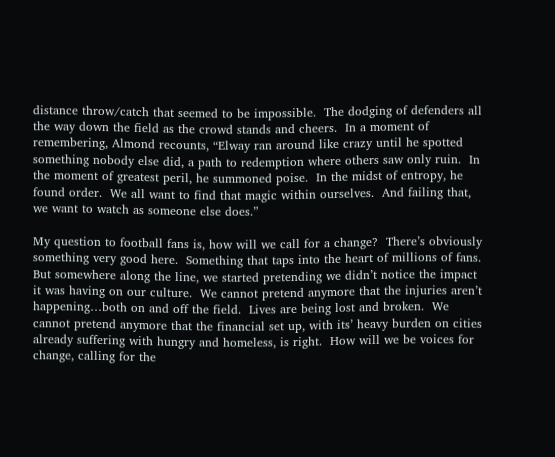distance throw/catch that seemed to be impossible.  The dodging of defenders all the way down the field as the crowd stands and cheers.  In a moment of remembering, Almond recounts, “Elway ran around like crazy until he spotted something nobody else did, a path to redemption where others saw only ruin.  In the moment of greatest peril, he summoned poise.  In the midst of entropy, he found order.  We all want to find that magic within ourselves.  And failing that, we want to watch as someone else does.”

My question to football fans is, how will we call for a change?  There’s obviously something very good here.  Something that taps into the heart of millions of fans.  But somewhere along the line, we started pretending we didn’t notice the impact it was having on our culture.  We cannot pretend anymore that the injuries aren’t happening…both on and off the field.  Lives are being lost and broken.  We cannot pretend anymore that the financial set up, with its’ heavy burden on cities already suffering with hungry and homeless, is right.  How will we be voices for change, calling for the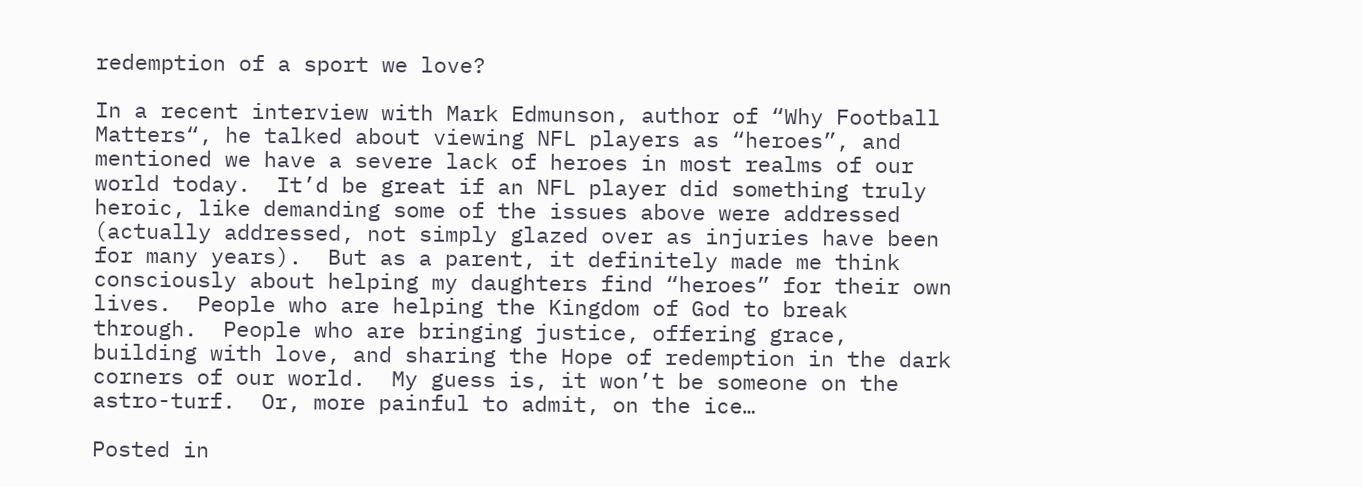redemption of a sport we love?

In a recent interview with Mark Edmunson, author of “Why Football Matters“, he talked about viewing NFL players as “heroes”, and mentioned we have a severe lack of heroes in most realms of our world today.  It’d be great if an NFL player did something truly heroic, like demanding some of the issues above were addressed (actually addressed, not simply glazed over as injuries have been for many years).  But as a parent, it definitely made me think consciously about helping my daughters find “heroes” for their own lives.  People who are helping the Kingdom of God to break through.  People who are bringing justice, offering grace, building with love, and sharing the Hope of redemption in the dark corners of our world.  My guess is, it won’t be someone on the astro-turf.  Or, more painful to admit, on the ice…

Posted in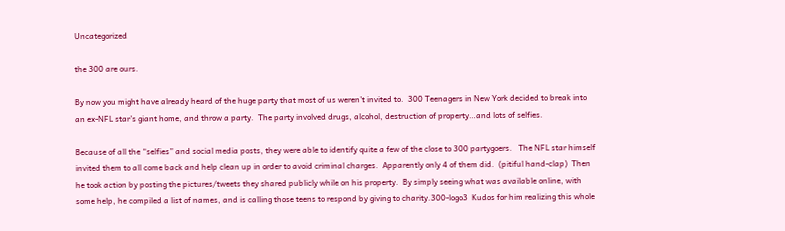Uncategorized

the 300 are ours.

By now you might have already heard of the huge party that most of us weren’t invited to.  300 Teenagers in New York decided to break into an ex-NFL star’s giant home, and throw a party.  The party involved drugs, alcohol, destruction of property…and lots of selfies.

Because of all the “selfies” and social media posts, they were able to identify quite a few of the close to 300 partygoers.   The NFL star himself invited them to all come back and help clean up in order to avoid criminal charges.  Apparently only 4 of them did.  (pitiful hand-clap)  Then he took action by posting the pictures/tweets they shared publicly while on his property.  By simply seeing what was available online, with some help, he compiled a list of names, and is calling those teens to respond by giving to charity.300-logo3  Kudos for him realizing this whole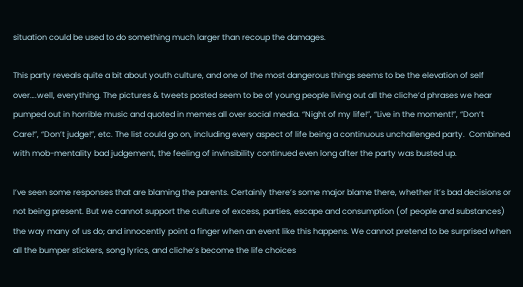situation could be used to do something much larger than recoup the damages.

This party reveals quite a bit about youth culture, and one of the most dangerous things seems to be the elevation of self over….well, everything. The pictures & tweets posted seem to be of young people living out all the cliche’d phrases we hear pumped out in horrible music and quoted in memes all over social media. “Night of my life!”, “Live in the moment!”, “Don’t Care!”, “Don’t judge!”, etc. The list could go on, including every aspect of life being a continuous unchallenged party.  Combined with mob-mentality bad judgement, the feeling of invinsibility continued even long after the party was busted up.

I’ve seen some responses that are blaming the parents. Certainly there’s some major blame there, whether it’s bad decisions or not being present. But we cannot support the culture of excess, parties, escape and consumption (of people and substances) the way many of us do; and innocently point a finger when an event like this happens. We cannot pretend to be surprised when all the bumper stickers, song lyrics, and cliche’s become the life choices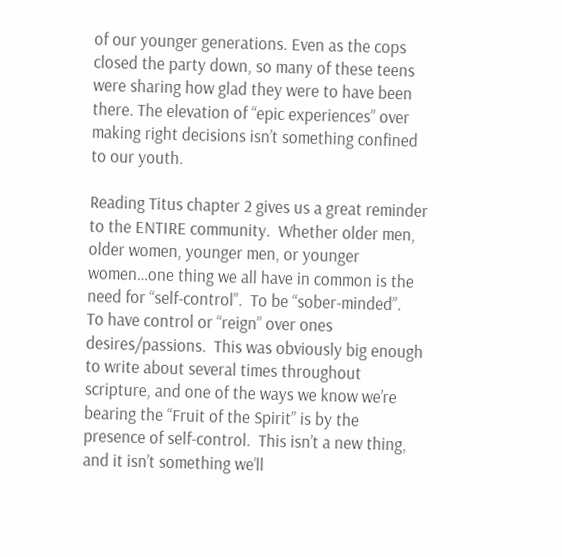of our younger generations. Even as the cops closed the party down, so many of these teens were sharing how glad they were to have been there. The elevation of “epic experiences” over making right decisions isn’t something confined to our youth.

Reading Titus chapter 2 gives us a great reminder to the ENTIRE community.  Whether older men, older women, younger men, or younger women…one thing we all have in common is the need for “self-control”.  To be “sober-minded”.  To have control or “reign” over ones desires/passions.  This was obviously big enough to write about several times throughout scripture, and one of the ways we know we’re bearing the “Fruit of the Spirit” is by the presence of self-control.  This isn’t a new thing, and it isn’t something we’ll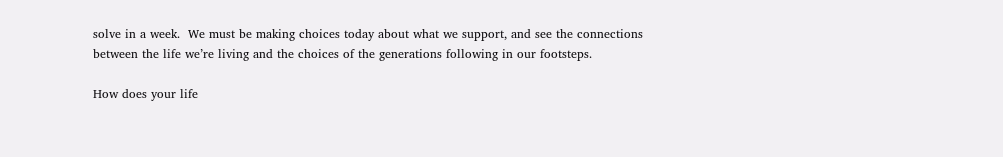solve in a week.  We must be making choices today about what we support, and see the connections between the life we’re living and the choices of the generations following in our footsteps.

How does your life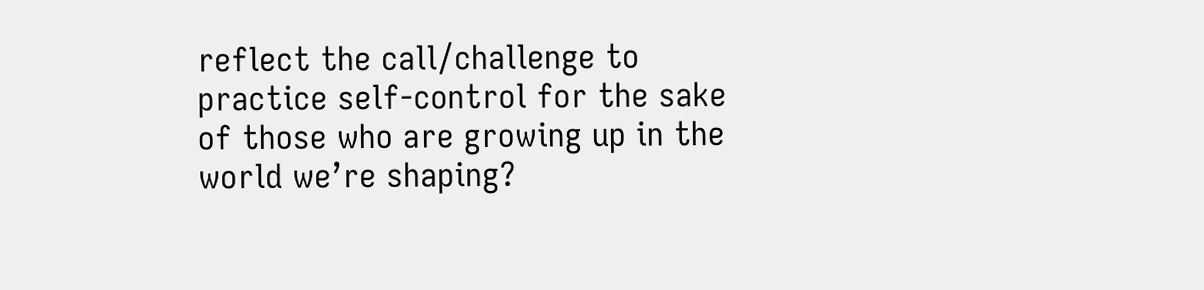reflect the call/challenge to practice self-control for the sake of those who are growing up in the world we’re shaping?